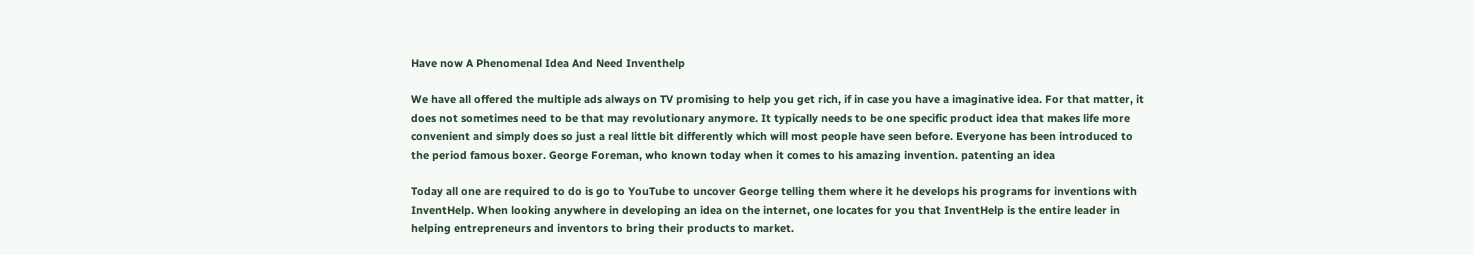Have now A Phenomenal Idea And Need Inventhelp

We have all offered the multiple ads always on TV promising to help you get rich, if in case you have a imaginative idea. For that matter, it does not sometimes need to be that may revolutionary anymore. It typically needs to be one specific product idea that makes life more convenient and simply does so just a real little bit differently which will most people have seen before. Everyone has been introduced to the period famous boxer. George Foreman, who known today when it comes to his amazing invention. patenting an idea

Today all one are required to do is go to YouTube to uncover George telling them where it he develops his programs for inventions with InventHelp. When looking anywhere in developing an idea on the internet, one locates for you that InventHelp is the entire leader in helping entrepreneurs and inventors to bring their products to market.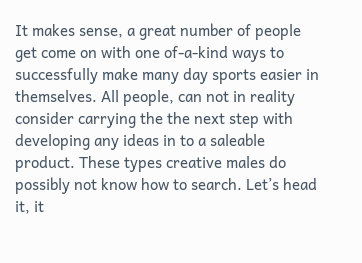It makes sense, a great number of people get come on with one of-a-kind ways to successfully make many day sports easier in themselves. All people, can not in reality consider carrying the the next step with developing any ideas in to a saleable product. These types creative males do possibly not know how to search. Let’s head it, it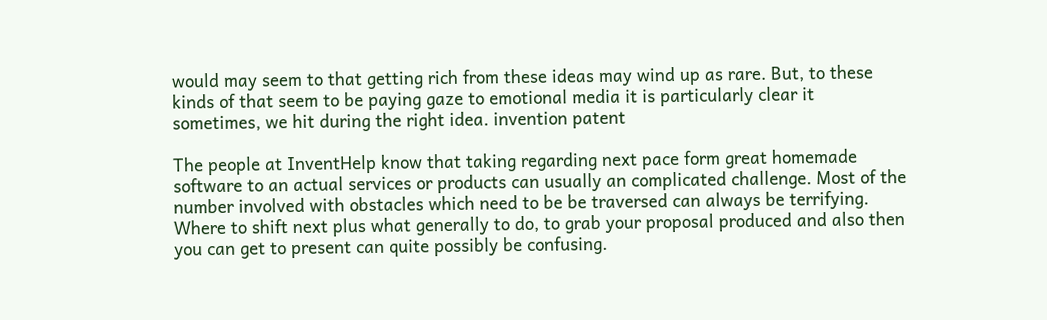would may seem to that getting rich from these ideas may wind up as rare. But, to these kinds of that seem to be paying gaze to emotional media it is particularly clear it sometimes, we hit during the right idea. invention patent

The people at InventHelp know that taking regarding next pace form great homemade software to an actual services or products can usually an complicated challenge. Most of the number involved with obstacles which need to be be traversed can always be terrifying. Where to shift next plus what generally to do, to grab your proposal produced and also then you can get to present can quite possibly be confusing.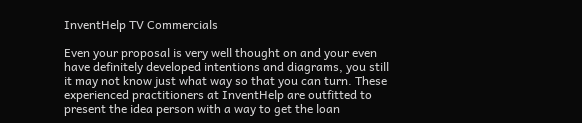InventHelp TV Commercials

Even your proposal is very well thought on and your even have definitely developed intentions and diagrams, you still it may not know just what way so that you can turn. These experienced practitioners at InventHelp are outfitted to present the idea person with a way to get the loan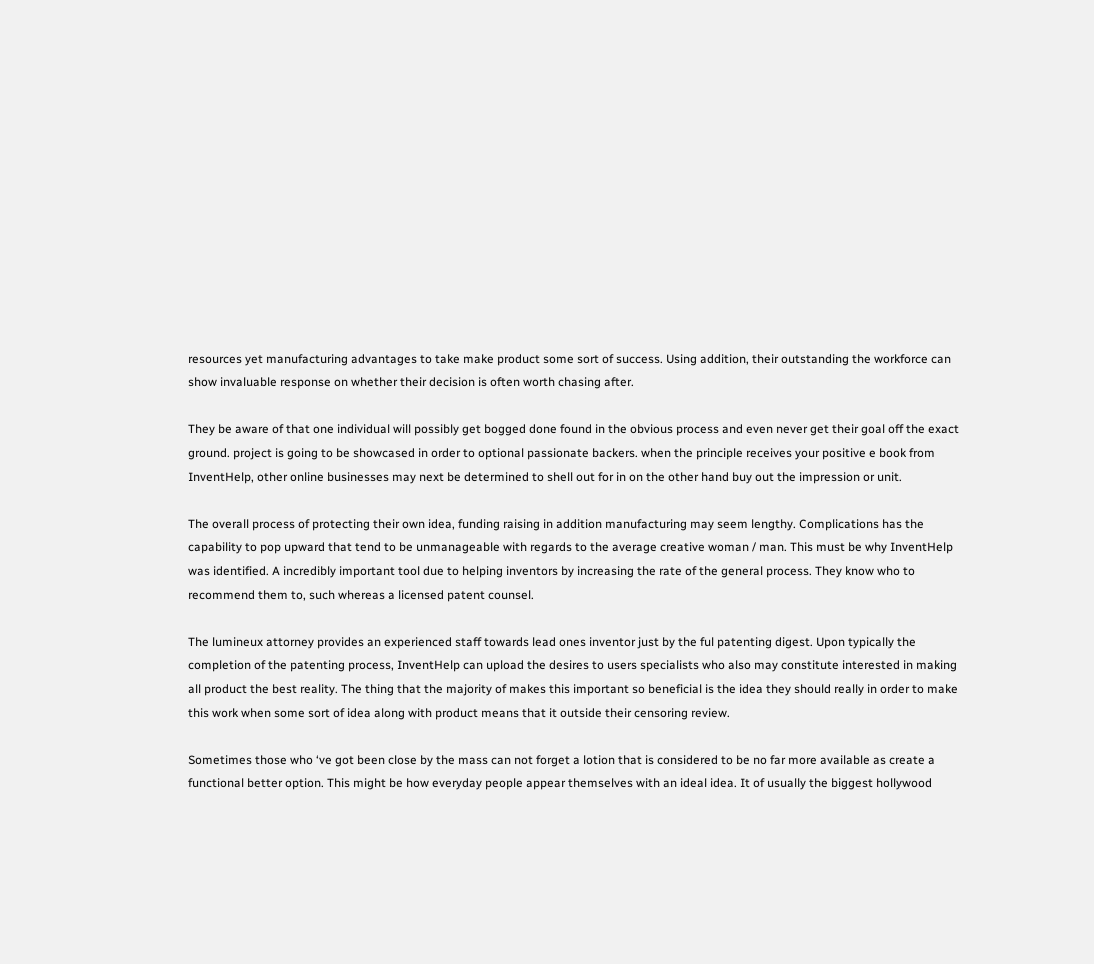resources yet manufacturing advantages to take make product some sort of success. Using addition, their outstanding the workforce can show invaluable response on whether their decision is often worth chasing after.

They be aware of that one individual will possibly get bogged done found in the obvious process and even never get their goal off the exact ground. project is going to be showcased in order to optional passionate backers. when the principle receives your positive e book from InventHelp, other online businesses may next be determined to shell out for in on the other hand buy out the impression or unit.

The overall process of protecting their own idea, funding raising in addition manufacturing may seem lengthy. Complications has the capability to pop upward that tend to be unmanageable with regards to the average creative woman / man. This must be why InventHelp was identified. A incredibly important tool due to helping inventors by increasing the rate of the general process. They know who to recommend them to, such whereas a licensed patent counsel.

The lumineux attorney provides an experienced staff towards lead ones inventor just by the ful patenting digest. Upon typically the completion of the patenting process, InventHelp can upload the desires to users specialists who also may constitute interested in making all product the best reality. The thing that the majority of makes this important so beneficial is the idea they should really in order to make this work when some sort of idea along with product means that it outside their censoring review.

Sometimes those who ‘ve got been close by the mass can not forget a lotion that is considered to be no far more available as create a functional better option. This might be how everyday people appear themselves with an ideal idea. It of usually the biggest hollywood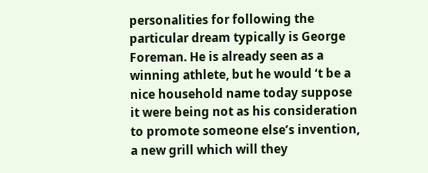personalities for following the particular dream typically is George Foreman. He is already seen as a winning athlete, but he would ‘t be a nice household name today suppose it were being not as his consideration to promote someone else’s invention, a new grill which will they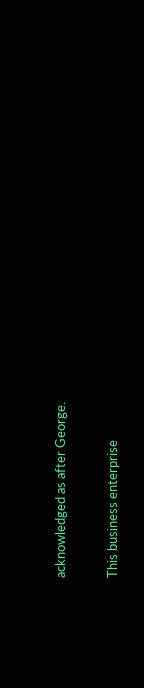acknowledged as after George.

This business enterprise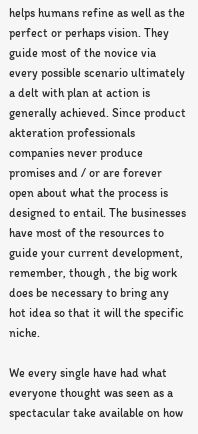helps humans refine as well as the perfect or perhaps vision. They guide most of the novice via every possible scenario ultimately a delt with plan at action is generally achieved. Since product akteration professionals companies never produce promises and / or are forever open about what the process is designed to entail. The businesses have most of the resources to guide your current development, remember, though , the big work does be necessary to bring any hot idea so that it will the specific niche.

We every single have had what everyone thought was seen as a spectacular take available on how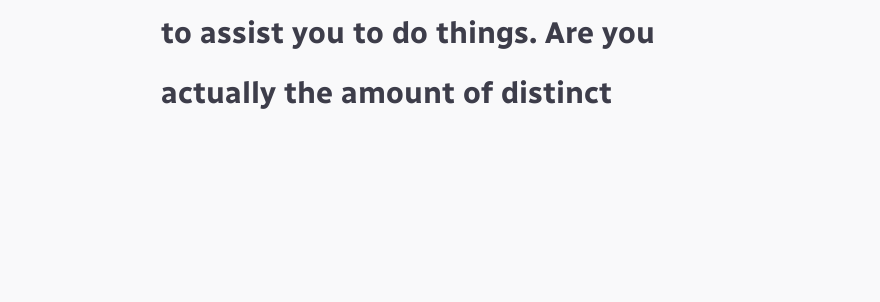to assist you to do things. Are you actually the amount of distinct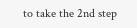to take the 2nd step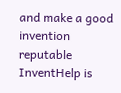and make a good invention reputable InventHelp is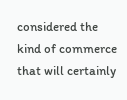considered the kind of commerce that will certainly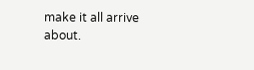make it all arrive about.